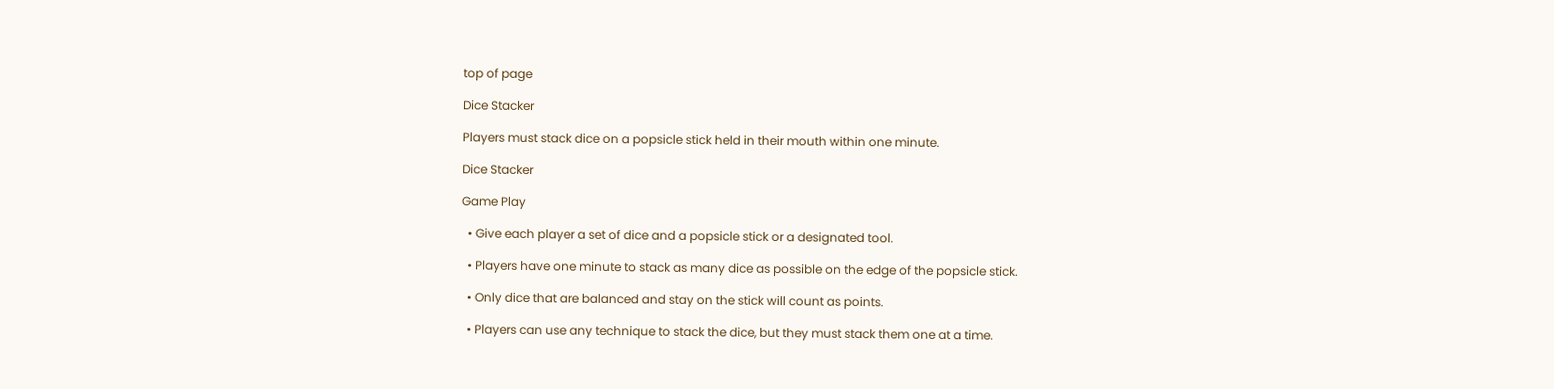top of page

Dice Stacker

Players must stack dice on a popsicle stick held in their mouth within one minute.

Dice Stacker

Game Play

  • Give each player a set of dice and a popsicle stick or a designated tool.

  • Players have one minute to stack as many dice as possible on the edge of the popsicle stick.

  • Only dice that are balanced and stay on the stick will count as points.

  • Players can use any technique to stack the dice, but they must stack them one at a time.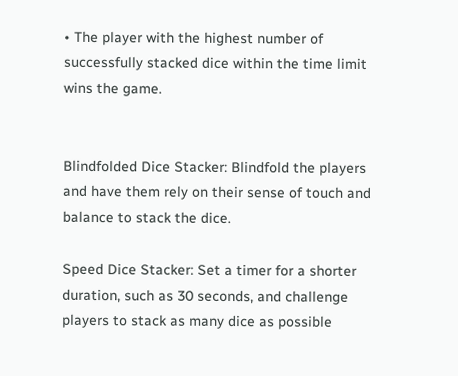• The player with the highest number of successfully stacked dice within the time limit wins the game.


Blindfolded Dice Stacker: Blindfold the players and have them rely on their sense of touch and balance to stack the dice.

Speed Dice Stacker: Set a timer for a shorter duration, such as 30 seconds, and challenge players to stack as many dice as possible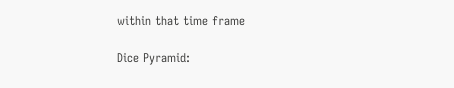within that time frame

Dice Pyramid: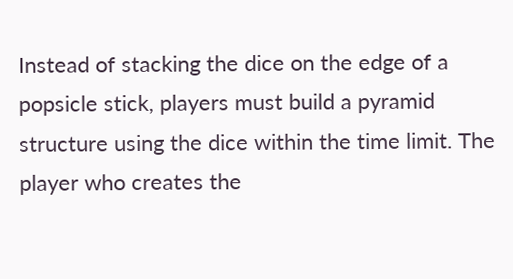Instead of stacking the dice on the edge of a popsicle stick, players must build a pyramid structure using the dice within the time limit. The player who creates the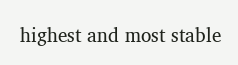highest and most stable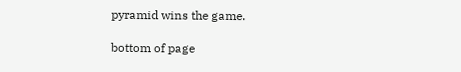pyramid wins the game.

bottom of page